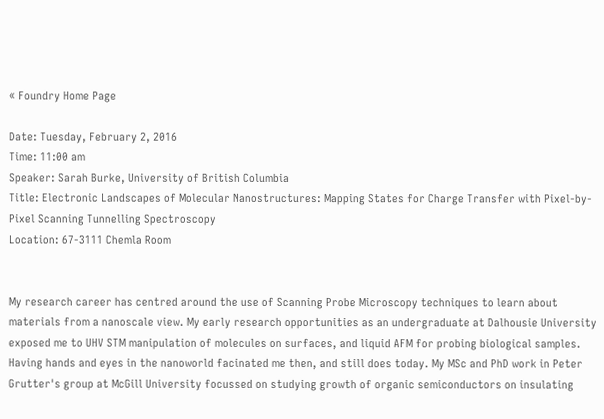« Foundry Home Page

Date: Tuesday, February 2, 2016
Time: 11:00 am
Speaker: Sarah Burke, University of British Columbia
Title: Electronic Landscapes of Molecular Nanostructures: Mapping States for Charge Transfer with Pixel-by-Pixel Scanning Tunnelling Spectroscopy
Location: 67-3111 Chemla Room


My research career has centred around the use of Scanning Probe Microscopy techniques to learn about materials from a nanoscale view. My early research opportunities as an undergraduate at Dalhousie University exposed me to UHV STM manipulation of molecules on surfaces, and liquid AFM for probing biological samples. Having hands and eyes in the nanoworld facinated me then, and still does today. My MSc and PhD work in Peter Grutter's group at McGill University focussed on studying growth of organic semiconductors on insulating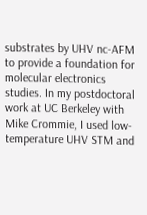substrates by UHV nc-AFM to provide a foundation for molecular electronics studies. In my postdoctoral work at UC Berkeley with Mike Crommie, I used low-temperature UHV STM and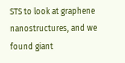STS to look at graphene nanostructures, and we found giant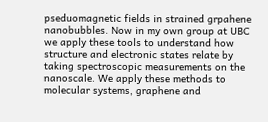pseduomagnetic fields in strained grpahene nanobubbles. Now in my own group at UBC we apply these tools to understand how structure and electronic states relate by taking spectroscopic measurements on the nanoscale. We apply these methods to molecular systems, graphene and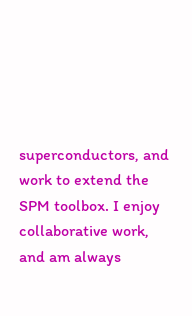superconductors, and work to extend the SPM toolbox. I enjoy collaborative work, and am always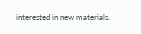interested in new materials.